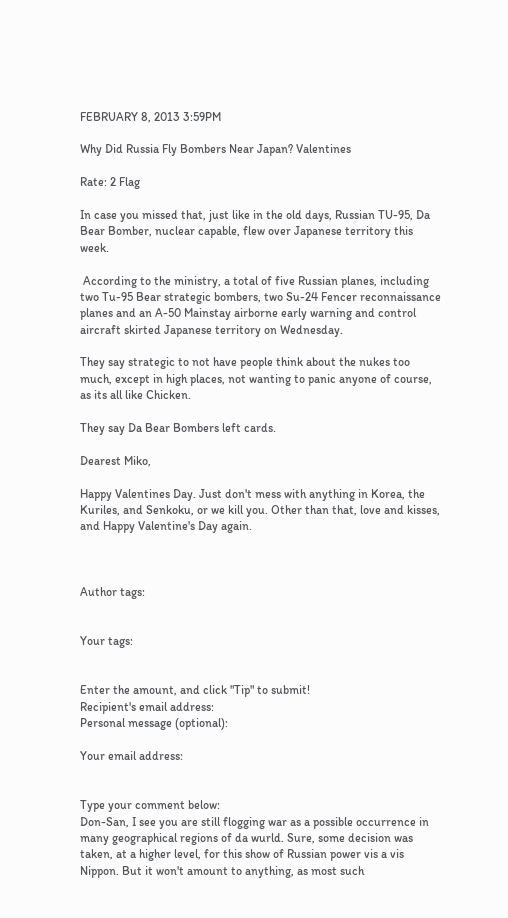FEBRUARY 8, 2013 3:59PM

Why Did Russia Fly Bombers Near Japan? Valentines

Rate: 2 Flag

In case you missed that, just like in the old days, Russian TU-95, Da Bear Bomber, nuclear capable, flew over Japanese territory this week.

 According to the ministry, a total of five Russian planes, including two Tu-95 Bear strategic bombers, two Su-24 Fencer reconnaissance planes and an A-50 Mainstay airborne early warning and control aircraft skirted Japanese territory on Wednesday.

They say strategic to not have people think about the nukes too much, except in high places, not wanting to panic anyone of course, as its all like Chicken.

They say Da Bear Bombers left cards.

Dearest Miko,

Happy Valentines Day. Just don't mess with anything in Korea, the Kuriles, and Senkoku, or we kill you. Other than that, love and kisses, and Happy Valentine's Day again.



Author tags:


Your tags:


Enter the amount, and click "Tip" to submit!
Recipient's email address:
Personal message (optional):

Your email address:


Type your comment below:
Don-San, I see you are still flogging war as a possible occurrence in many geographical regions of da wurld. Sure, some decision was taken, at a higher level, for this show of Russian power vis a vis Nippon. But it won't amount to anything, as most such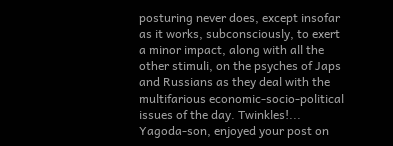posturing never does, except insofar as it works, subconsciously, to exert a minor impact, along with all the other stimuli, on the psyches of Japs and Russians as they deal with the multifarious economic-socio-political issues of the day. Twinkles!...
Yagoda-son, enjoyed your post on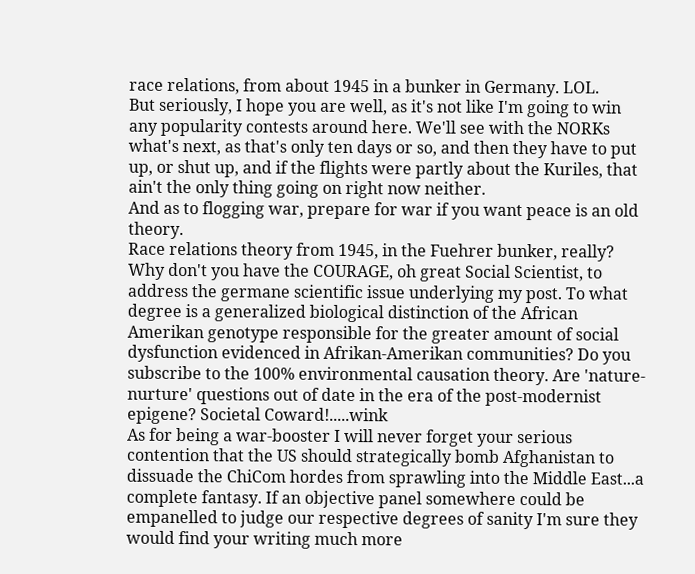race relations, from about 1945 in a bunker in Germany. LOL.
But seriously, I hope you are well, as it's not like I'm going to win any popularity contests around here. We'll see with the NORKs what's next, as that's only ten days or so, and then they have to put up, or shut up, and if the flights were partly about the Kuriles, that ain't the only thing going on right now neither.
And as to flogging war, prepare for war if you want peace is an old theory.
Race relations theory from 1945, in the Fuehrer bunker, really? Why don't you have the COURAGE, oh great Social Scientist, to address the germane scientific issue underlying my post. To what degree is a generalized biological distinction of the African Amerikan genotype responsible for the greater amount of social dysfunction evidenced in Afrikan-Amerikan communities? Do you subscribe to the 100% environmental causation theory. Are 'nature-nurture' questions out of date in the era of the post-modernist epigene? Societal Coward!.....wink
As for being a war-booster I will never forget your serious contention that the US should strategically bomb Afghanistan to dissuade the ChiCom hordes from sprawling into the Middle East...a complete fantasy. If an objective panel somewhere could be empanelled to judge our respective degrees of sanity I'm sure they would find your writing much more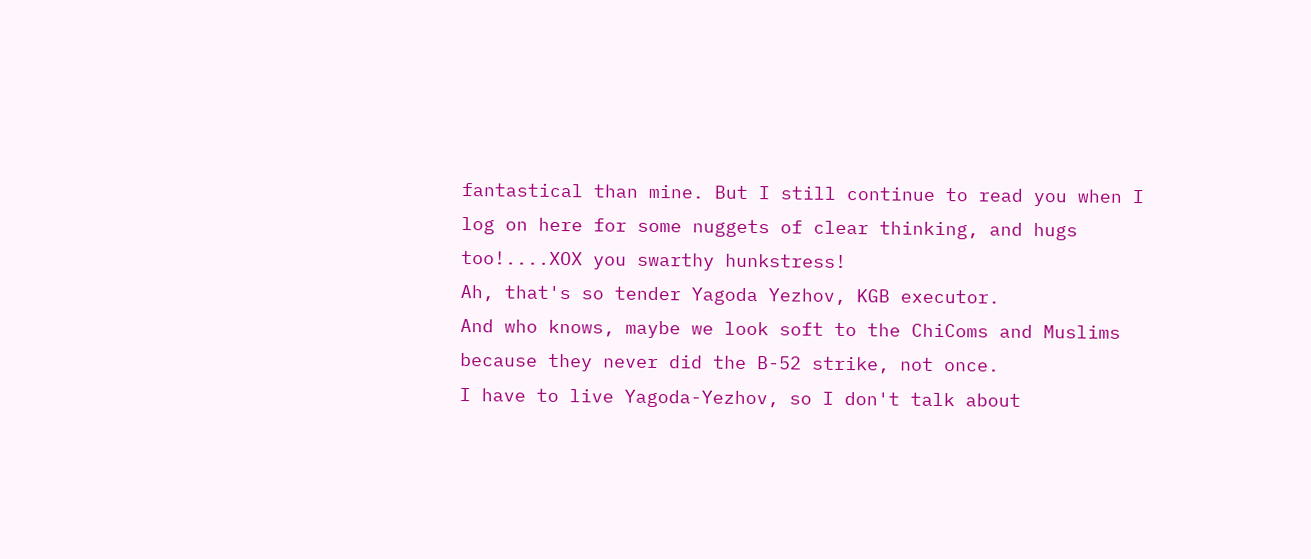fantastical than mine. But I still continue to read you when I log on here for some nuggets of clear thinking, and hugs too!....XOX you swarthy hunkstress!
Ah, that's so tender Yagoda Yezhov, KGB executor.
And who knows, maybe we look soft to the ChiComs and Muslims because they never did the B-52 strike, not once.
I have to live Yagoda-Yezhov, so I don't talk about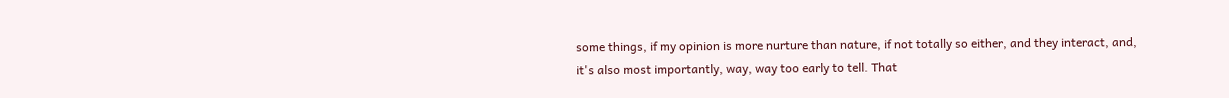some things, if my opinion is more nurture than nature, if not totally so either, and they interact, and, it's also most importantly, way, way too early to tell. That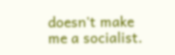doesn't make me a socialist.